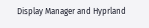Display Manager and Hyprland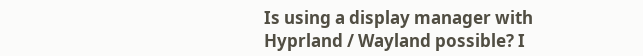Is using a display manager with Hyprland / Wayland possible? I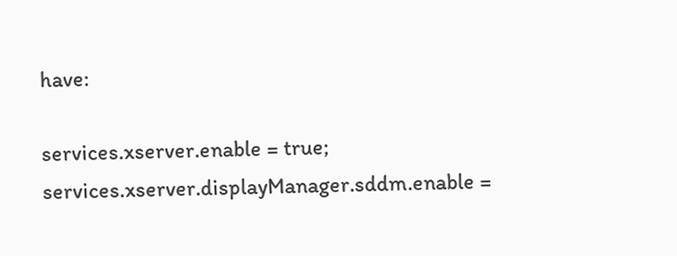have:

services.xserver.enable = true;
services.xserver.displayManager.sddm.enable =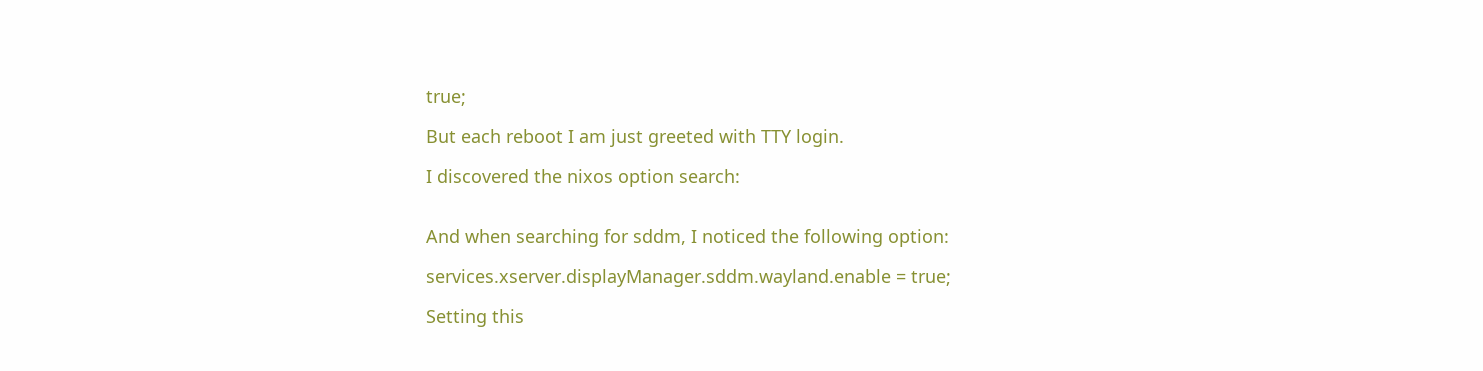true;

But each reboot I am just greeted with TTY login.

I discovered the nixos option search:


And when searching for sddm, I noticed the following option:

services.xserver.displayManager.sddm.wayland.enable = true;

Setting this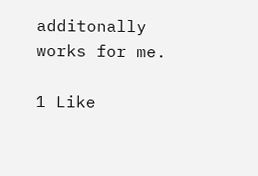additonally works for me.

1 Like